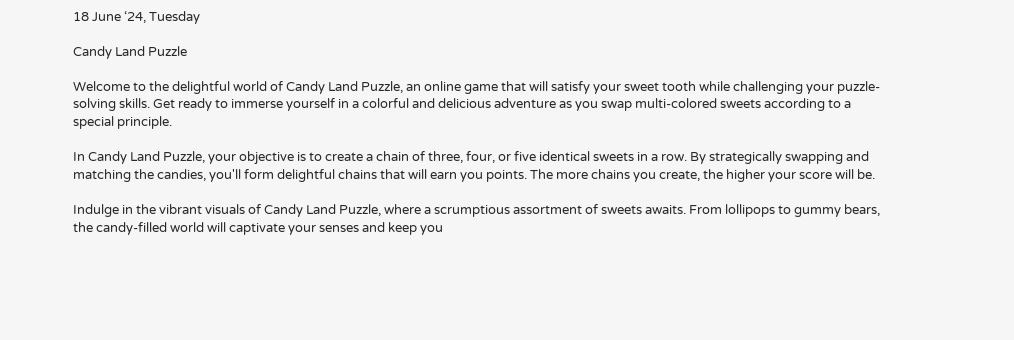18 June ‘24, Tuesday

Candy Land Puzzle

Welcome to the delightful world of Candy Land Puzzle, an online game that will satisfy your sweet tooth while challenging your puzzle-solving skills. Get ready to immerse yourself in a colorful and delicious adventure as you swap multi-colored sweets according to a special principle.

In Candy Land Puzzle, your objective is to create a chain of three, four, or five identical sweets in a row. By strategically swapping and matching the candies, you'll form delightful chains that will earn you points. The more chains you create, the higher your score will be.

Indulge in the vibrant visuals of Candy Land Puzzle, where a scrumptious assortment of sweets awaits. From lollipops to gummy bears, the candy-filled world will captivate your senses and keep you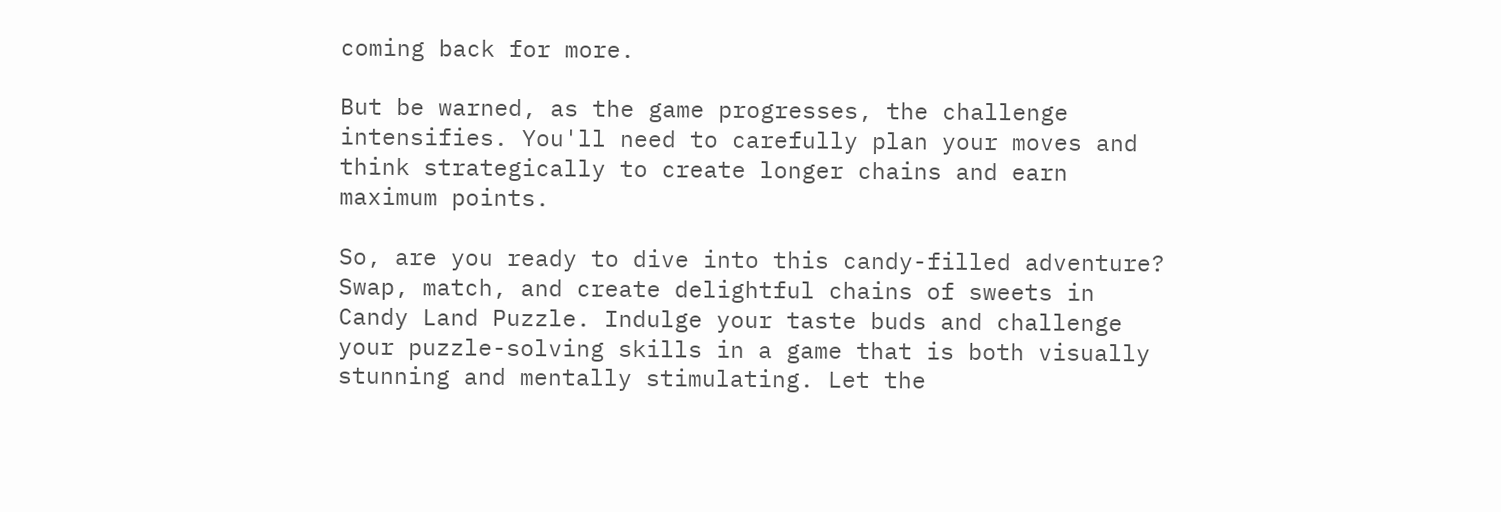coming back for more.

But be warned, as the game progresses, the challenge intensifies. You'll need to carefully plan your moves and think strategically to create longer chains and earn maximum points.

So, are you ready to dive into this candy-filled adventure? Swap, match, and create delightful chains of sweets in Candy Land Puzzle. Indulge your taste buds and challenge your puzzle-solving skills in a game that is both visually stunning and mentally stimulating. Let the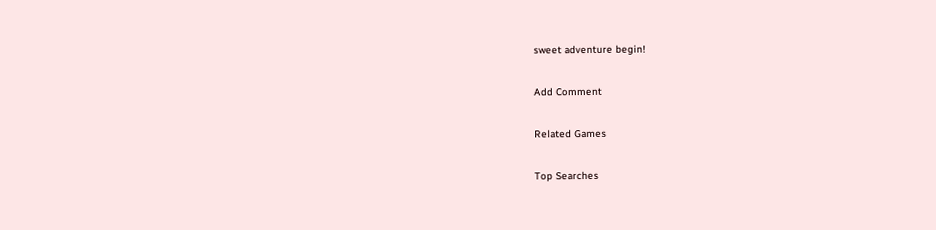sweet adventure begin!

Add Comment

Related Games

Top Searches